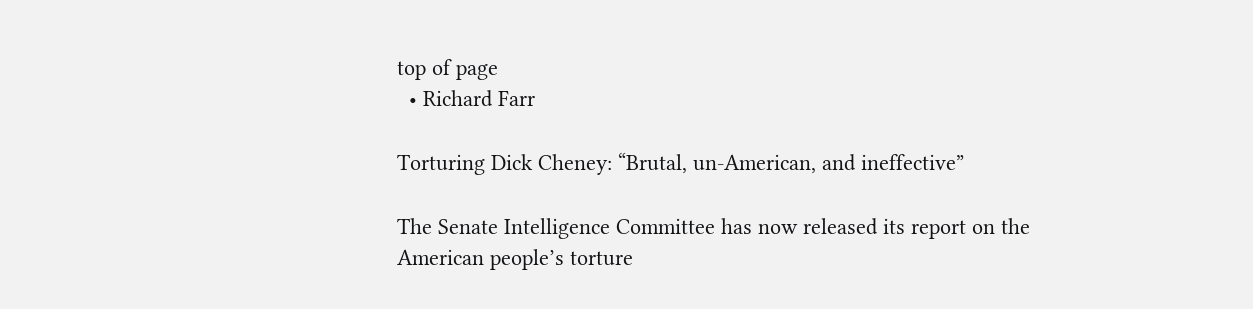top of page
  • Richard Farr

Torturing Dick Cheney: “Brutal, un-American, and ineffective”

The Senate Intelligence Committee has now released its report on the American people’s torture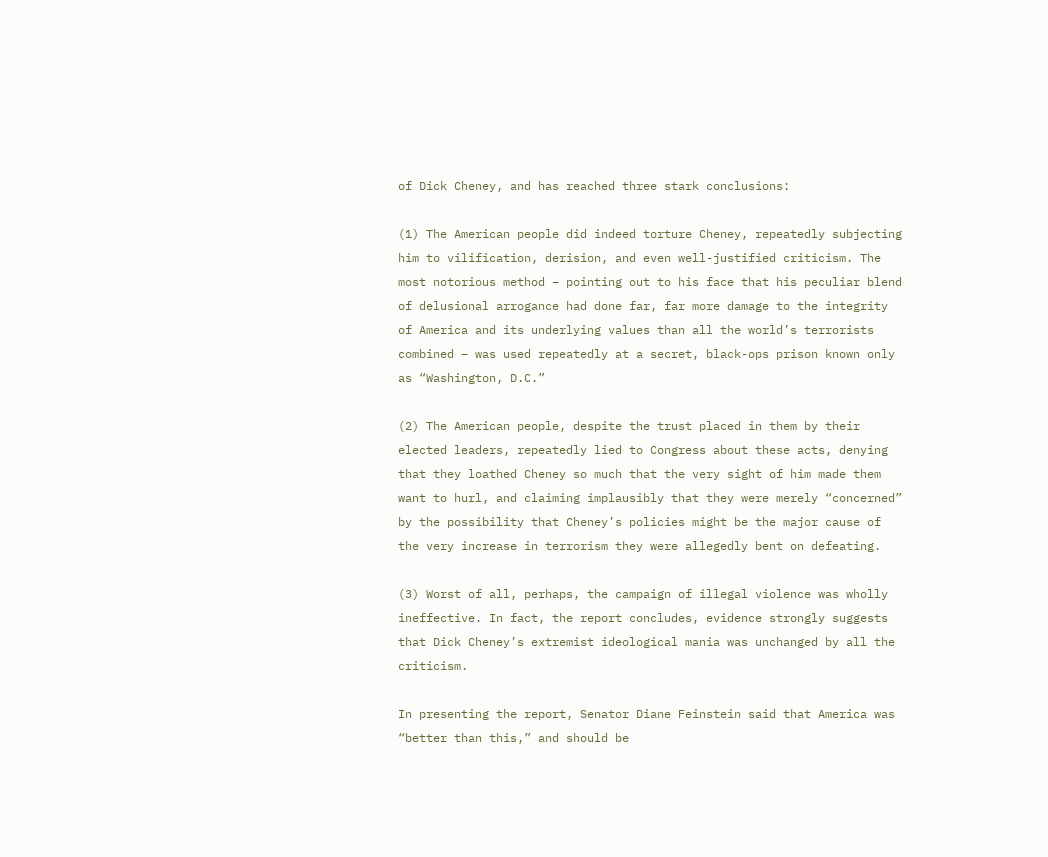of Dick Cheney, and has reached three stark conclusions:

(1) The American people did indeed torture Cheney, repeatedly subjecting him to vilification, derision, and even well-justified criticism. The most notorious method – pointing out to his face that his peculiar blend of delusional arrogance had done far, far more damage to the integrity of America and its underlying values than all the world’s terrorists combined – was used repeatedly at a secret, black-ops prison known only as “Washington, D.C.”

(2) The American people, despite the trust placed in them by their elected leaders, repeatedly lied to Congress about these acts, denying that they loathed Cheney so much that the very sight of him made them want to hurl, and claiming implausibly that they were merely “concerned” by the possibility that Cheney’s policies might be the major cause of the very increase in terrorism they were allegedly bent on defeating.

(3) Worst of all, perhaps, the campaign of illegal violence was wholly ineffective. In fact, the report concludes, evidence strongly suggests that Dick Cheney’s extremist ideological mania was unchanged by all the criticism.

In presenting the report, Senator Diane Feinstein said that America was “better than this,” and should be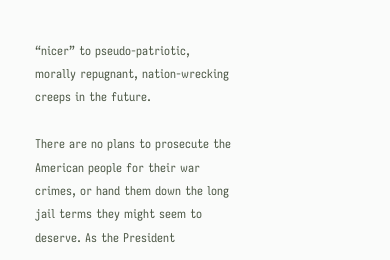“nicer” to pseudo-patriotic, morally repugnant, nation-wrecking creeps in the future.

There are no plans to prosecute the American people for their war crimes, or hand them down the long jail terms they might seem to deserve. As the President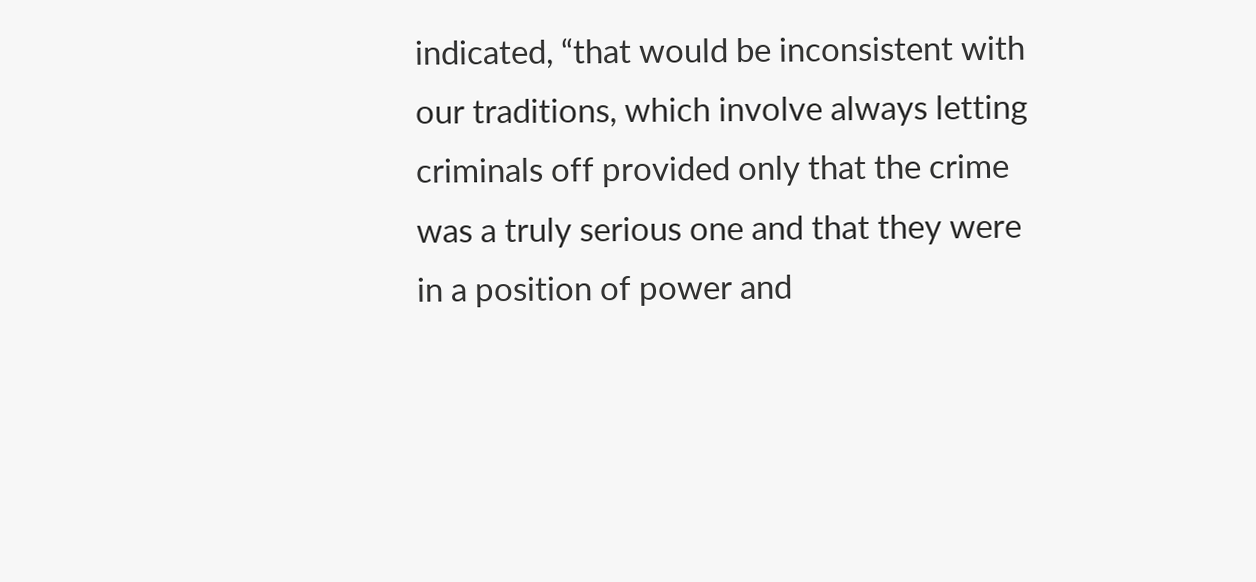indicated, “that would be inconsistent with our traditions, which involve always letting criminals off provided only that the crime was a truly serious one and that they were in a position of power and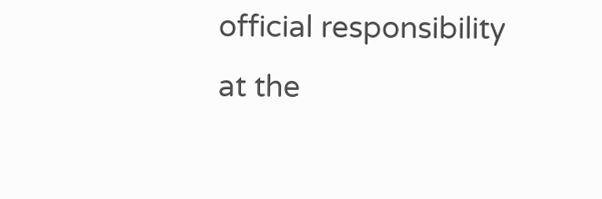official responsibility at the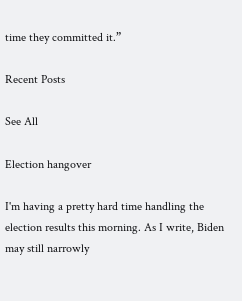time they committed it.”

Recent Posts

See All

Election hangover

I'm having a pretty hard time handling the election results this morning. As I write, Biden may still narrowly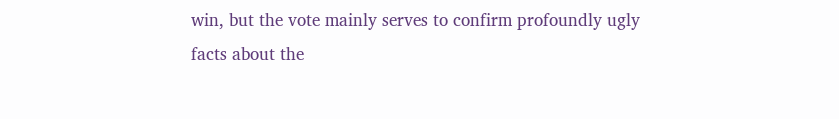win, but the vote mainly serves to confirm profoundly ugly facts about the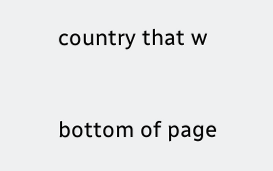country that w


bottom of page